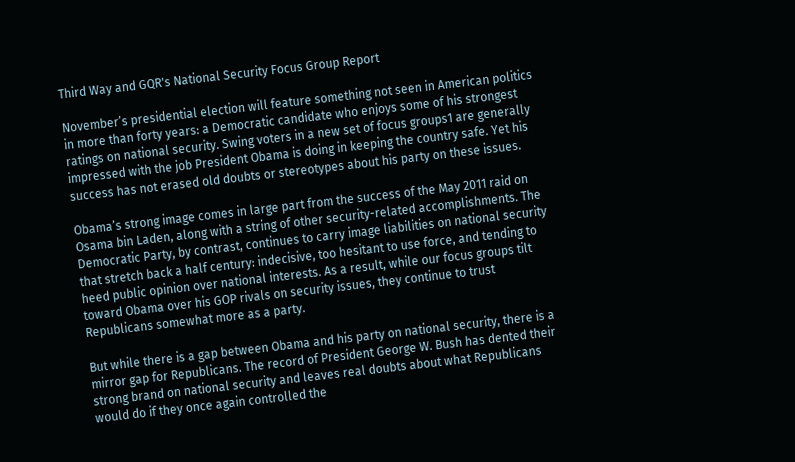Third Way and GQR's National Security Focus Group Report

November’s presidential election will feature something not seen in American politics in more than forty years: a Democratic candidate who enjoys some of his strongest ratings on national security. Swing voters in a new set of focus groups1 are generally impressed with the job President Obama is doing in keeping the country safe. Yet his success has not erased old doubts or stereotypes about his party on these issues.

Obama’s strong image comes in large part from the success of the May 2011 raid on Osama bin Laden, along with a string of other security-related accomplishments. The Democratic Party, by contrast, continues to carry image liabilities on national security that stretch back a half century: indecisive, too hesitant to use force, and tending to heed public opinion over national interests. As a result, while our focus groups tilt toward Obama over his GOP rivals on security issues, they continue to trust Republicans somewhat more as a party.

But while there is a gap between Obama and his party on national security, there is a mirror gap for Republicans. The record of President George W. Bush has dented their strong brand on national security and leaves real doubts about what Republicans would do if they once again controlled the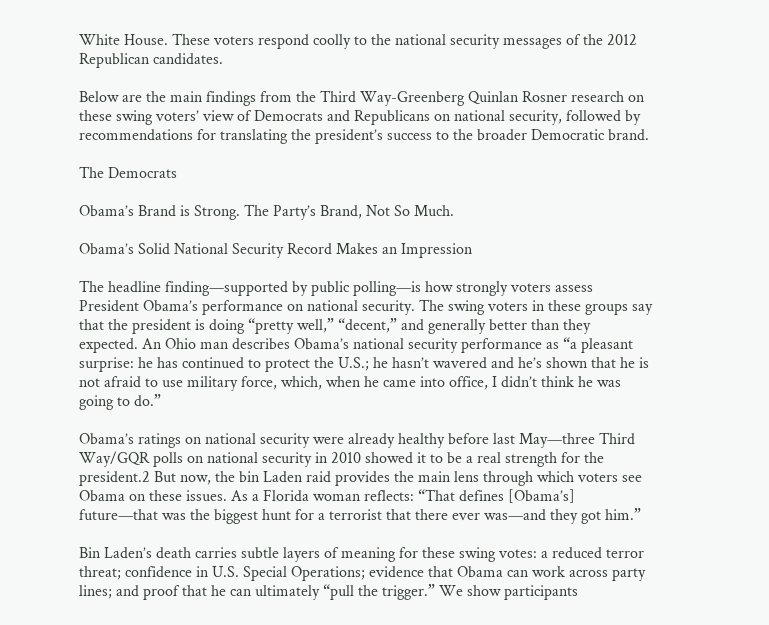White House. These voters respond coolly to the national security messages of the 2012 Republican candidates.

Below are the main findings from the Third Way-Greenberg Quinlan Rosner research on these swing voters’ view of Democrats and Republicans on national security, followed by recommendations for translating the president’s success to the broader Democratic brand.

The Democrats

Obama’s Brand is Strong. The Party’s Brand, Not So Much.

Obama’s Solid National Security Record Makes an Impression

The headline finding—supported by public polling—is how strongly voters assess President Obama’s performance on national security. The swing voters in these groups say that the president is doing “pretty well,” “decent,” and generally better than they expected. An Ohio man describes Obama’s national security performance as “a pleasant surprise: he has continued to protect the U.S.; he hasn’t wavered and he’s shown that he is not afraid to use military force, which, when he came into office, I didn’t think he was going to do.”

Obama’s ratings on national security were already healthy before last May—three Third Way/GQR polls on national security in 2010 showed it to be a real strength for the president.2 But now, the bin Laden raid provides the main lens through which voters see Obama on these issues. As a Florida woman reflects: “That defines [Obama’s] future—that was the biggest hunt for a terrorist that there ever was—and they got him.”

Bin Laden’s death carries subtle layers of meaning for these swing votes: a reduced terror threat; confidence in U.S. Special Operations; evidence that Obama can work across party lines; and proof that he can ultimately “pull the trigger.” We show participants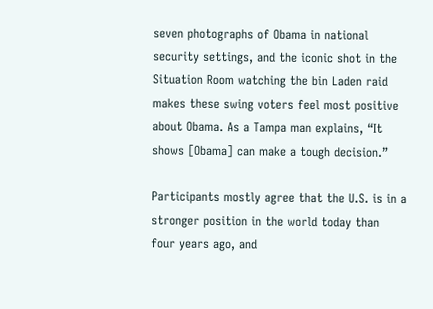seven photographs of Obama in national security settings, and the iconic shot in the Situation Room watching the bin Laden raid makes these swing voters feel most positive about Obama. As a Tampa man explains, “It shows [Obama] can make a tough decision.”

Participants mostly agree that the U.S. is in a stronger position in the world today than four years ago, and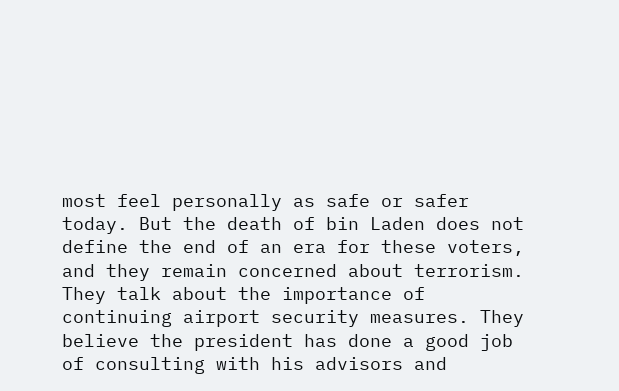most feel personally as safe or safer today. But the death of bin Laden does not define the end of an era for these voters, and they remain concerned about terrorism. They talk about the importance of continuing airport security measures. They believe the president has done a good job of consulting with his advisors and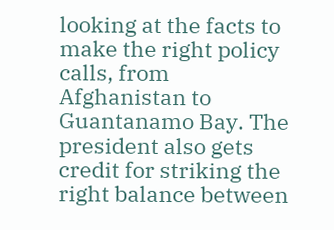looking at the facts to make the right policy calls, from Afghanistan to Guantanamo Bay. The president also gets credit for striking the right balance between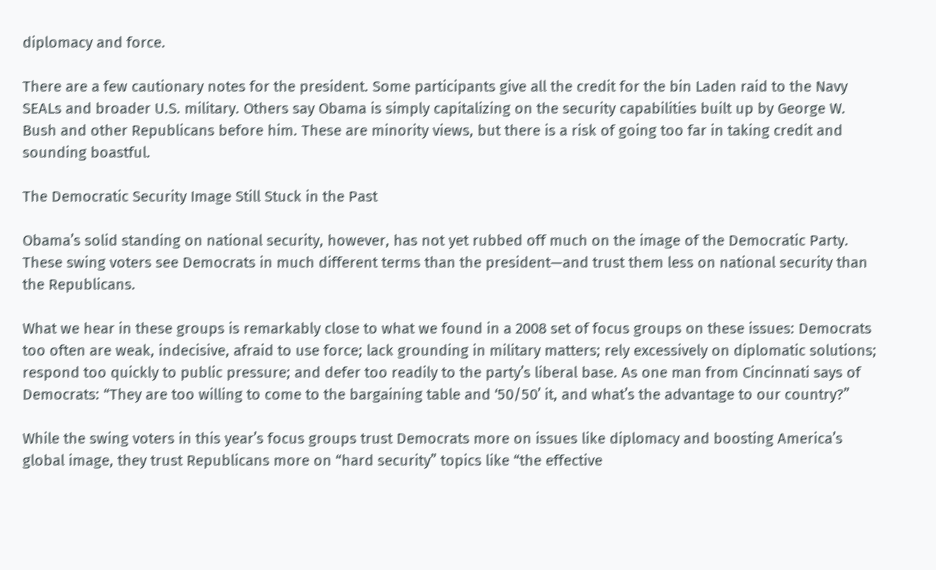diplomacy and force.

There are a few cautionary notes for the president. Some participants give all the credit for the bin Laden raid to the Navy SEALs and broader U.S. military. Others say Obama is simply capitalizing on the security capabilities built up by George W. Bush and other Republicans before him. These are minority views, but there is a risk of going too far in taking credit and sounding boastful.

The Democratic Security Image Still Stuck in the Past

Obama’s solid standing on national security, however, has not yet rubbed off much on the image of the Democratic Party. These swing voters see Democrats in much different terms than the president—and trust them less on national security than the Republicans.

What we hear in these groups is remarkably close to what we found in a 2008 set of focus groups on these issues: Democrats too often are weak, indecisive, afraid to use force; lack grounding in military matters; rely excessively on diplomatic solutions; respond too quickly to public pressure; and defer too readily to the party’s liberal base. As one man from Cincinnati says of Democrats: “They are too willing to come to the bargaining table and ‘50/50’ it, and what’s the advantage to our country?”

While the swing voters in this year’s focus groups trust Democrats more on issues like diplomacy and boosting America’s global image, they trust Republicans more on “hard security” topics like “the effective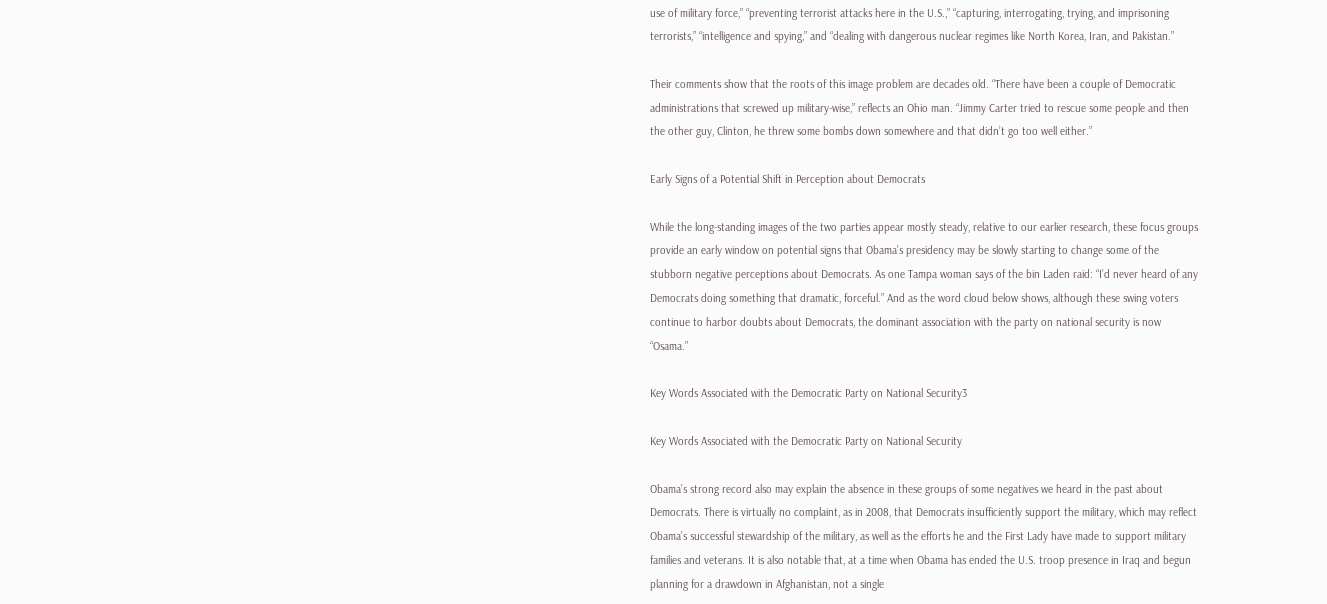use of military force,” “preventing terrorist attacks here in the U.S.,” “capturing, interrogating, trying, and imprisoning terrorists,” “intelligence and spying,” and “dealing with dangerous nuclear regimes like North Korea, Iran, and Pakistan.”

Their comments show that the roots of this image problem are decades old. “There have been a couple of Democratic administrations that screwed up military-wise,” reflects an Ohio man. “Jimmy Carter tried to rescue some people and then the other guy, Clinton, he threw some bombs down somewhere and that didn’t go too well either.”

Early Signs of a Potential Shift in Perception about Democrats

While the long-standing images of the two parties appear mostly steady, relative to our earlier research, these focus groups provide an early window on potential signs that Obama’s presidency may be slowly starting to change some of the stubborn negative perceptions about Democrats. As one Tampa woman says of the bin Laden raid: “I’d never heard of any Democrats doing something that dramatic, forceful.” And as the word cloud below shows, although these swing voters continue to harbor doubts about Democrats, the dominant association with the party on national security is now “Osama.”

Key Words Associated with the Democratic Party on National Security3

Key Words Associated with the Democratic Party on National Security

Obama’s strong record also may explain the absence in these groups of some negatives we heard in the past about Democrats. There is virtually no complaint, as in 2008, that Democrats insufficiently support the military, which may reflect Obama’s successful stewardship of the military, as well as the efforts he and the First Lady have made to support military families and veterans. It is also notable that, at a time when Obama has ended the U.S. troop presence in Iraq and begun planning for a drawdown in Afghanistan, not a single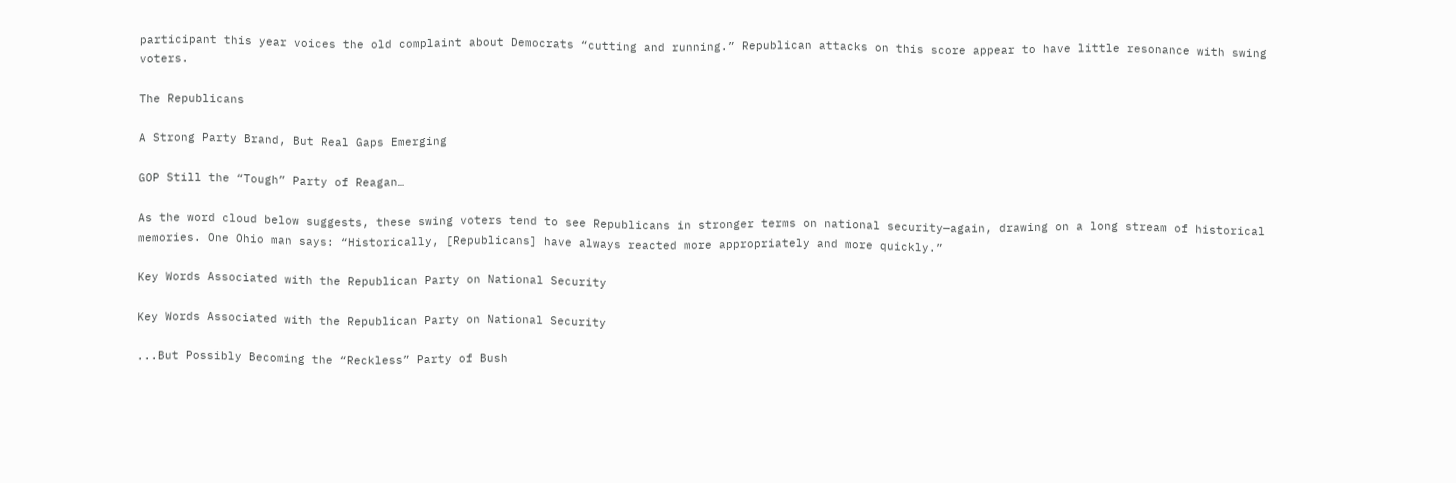participant this year voices the old complaint about Democrats “cutting and running.” Republican attacks on this score appear to have little resonance with swing voters.

The Republicans

A Strong Party Brand, But Real Gaps Emerging

GOP Still the “Tough” Party of Reagan…

As the word cloud below suggests, these swing voters tend to see Republicans in stronger terms on national security—again, drawing on a long stream of historical memories. One Ohio man says: “Historically, [Republicans] have always reacted more appropriately and more quickly.”

Key Words Associated with the Republican Party on National Security

Key Words Associated with the Republican Party on National Security

...But Possibly Becoming the “Reckless” Party of Bush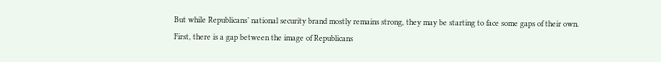But while Republicans’ national security brand mostly remains strong, they may be starting to face some gaps of their own. First, there is a gap between the image of Republicans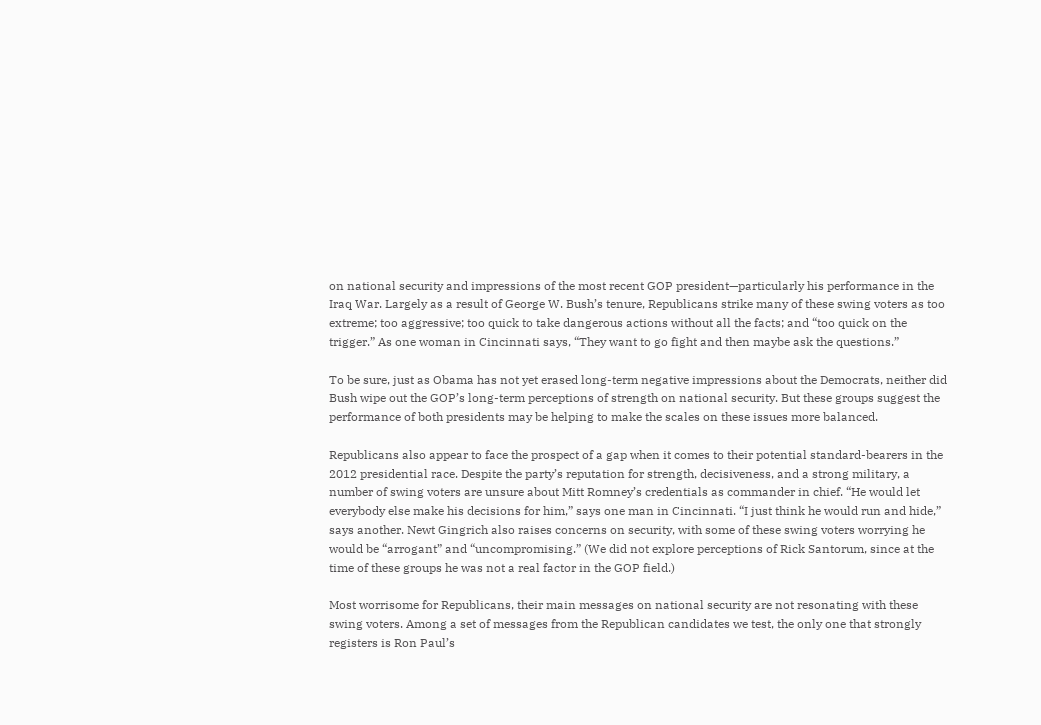on national security and impressions of the most recent GOP president—particularly his performance in the Iraq War. Largely as a result of George W. Bush’s tenure, Republicans strike many of these swing voters as too extreme; too aggressive; too quick to take dangerous actions without all the facts; and “too quick on the trigger.” As one woman in Cincinnati says, “They want to go fight and then maybe ask the questions.”

To be sure, just as Obama has not yet erased long-term negative impressions about the Democrats, neither did Bush wipe out the GOP’s long-term perceptions of strength on national security. But these groups suggest the performance of both presidents may be helping to make the scales on these issues more balanced.

Republicans also appear to face the prospect of a gap when it comes to their potential standard-bearers in the 2012 presidential race. Despite the party’s reputation for strength, decisiveness, and a strong military, a number of swing voters are unsure about Mitt Romney’s credentials as commander in chief. “He would let everybody else make his decisions for him,” says one man in Cincinnati. “I just think he would run and hide,” says another. Newt Gingrich also raises concerns on security, with some of these swing voters worrying he would be “arrogant” and “uncompromising.” (We did not explore perceptions of Rick Santorum, since at the time of these groups he was not a real factor in the GOP field.)

Most worrisome for Republicans, their main messages on national security are not resonating with these swing voters. Among a set of messages from the Republican candidates we test, the only one that strongly registers is Ron Paul’s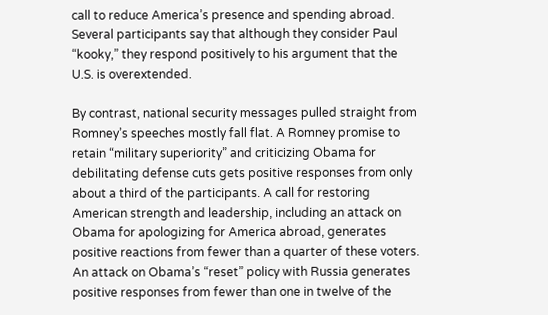call to reduce America’s presence and spending abroad. Several participants say that although they consider Paul “kooky,” they respond positively to his argument that the U.S. is overextended.

By contrast, national security messages pulled straight from Romney’s speeches mostly fall flat. A Romney promise to retain “military superiority” and criticizing Obama for debilitating defense cuts gets positive responses from only about a third of the participants. A call for restoring American strength and leadership, including an attack on Obama for apologizing for America abroad, generates positive reactions from fewer than a quarter of these voters. An attack on Obama’s “reset” policy with Russia generates positive responses from fewer than one in twelve of the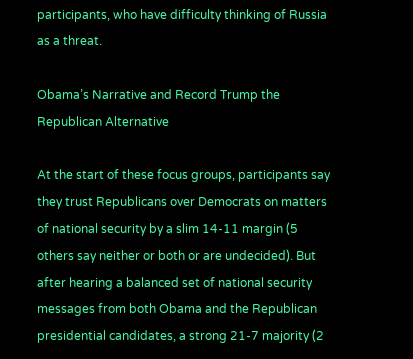participants, who have difficulty thinking of Russia as a threat.

Obama’s Narrative and Record Trump the Republican Alternative

At the start of these focus groups, participants say they trust Republicans over Democrats on matters of national security by a slim 14-11 margin (5 others say neither or both or are undecided). But after hearing a balanced set of national security messages from both Obama and the Republican presidential candidates, a strong 21-7 majority (2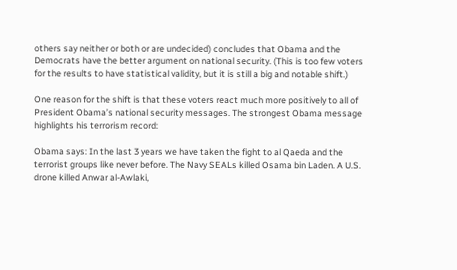others say neither or both or are undecided) concludes that Obama and the Democrats have the better argument on national security. (This is too few voters for the results to have statistical validity, but it is still a big and notable shift.)

One reason for the shift is that these voters react much more positively to all of President Obama’s national security messages. The strongest Obama message highlights his terrorism record:

Obama says: In the last 3 years we have taken the fight to al Qaeda and the terrorist groups like never before. The Navy SEALs killed Osama bin Laden. A U.S. drone killed Anwar al-Awlaki,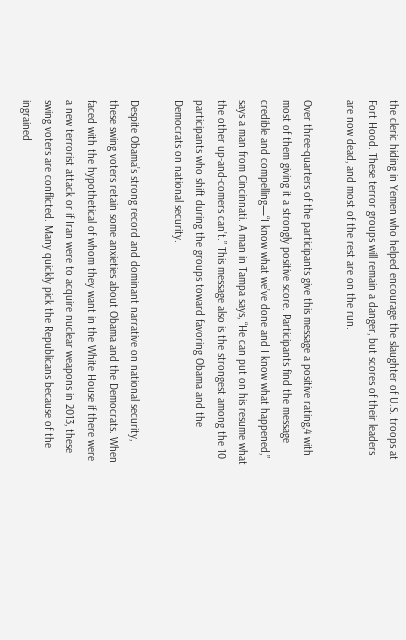the cleric hiding in Yemen who helped encourage the slaughter of U.S. troops at Fort Hood. These terror groups will remain a danger, but scores of their leaders are now dead, and most of the rest are on the run.

Over three-quarters of the participants give this message a positive rating,4 with most of them giving it a strongly positive score. Participants find the message credible and compelling—“I know what we’ve done and I know what happened,” says a man from Cincinnati. A man in Tampa says, “He can put on his resume what the other up-and-comers can’t.” This message also is the strongest among the 10 participants who shift during the groups toward favoring Obama and the Democrats on national security.

Despite Obama’s strong record and dominant narrative on national security, these swing voters retain some anxieties about Obama and the Democrats. When faced with the hypothetical of whom they want in the White House if there were a new terrorist attack or if Iran were to acquire nuclear weapons in 2013, these swing voters are conflicted. Many quickly pick the Republicans because of the ingrained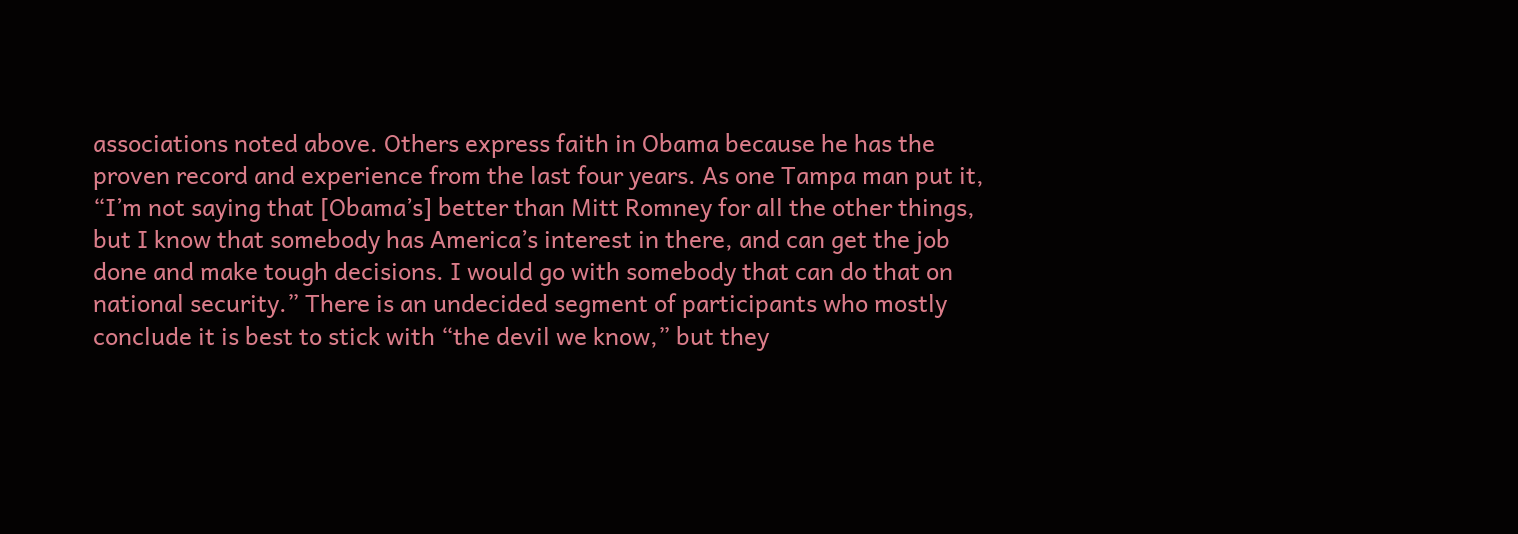associations noted above. Others express faith in Obama because he has the proven record and experience from the last four years. As one Tampa man put it, “I’m not saying that [Obama’s] better than Mitt Romney for all the other things, but I know that somebody has America’s interest in there, and can get the job done and make tough decisions. I would go with somebody that can do that on national security.” There is an undecided segment of participants who mostly conclude it is best to stick with “the devil we know,” but they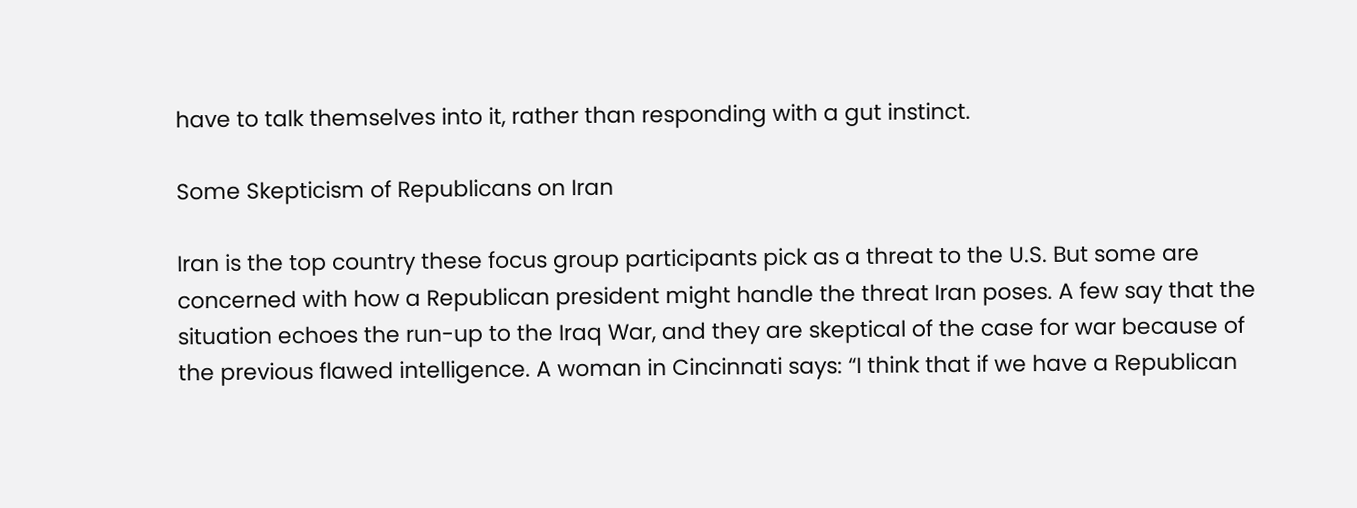have to talk themselves into it, rather than responding with a gut instinct.

Some Skepticism of Republicans on Iran

Iran is the top country these focus group participants pick as a threat to the U.S. But some are concerned with how a Republican president might handle the threat Iran poses. A few say that the situation echoes the run-up to the Iraq War, and they are skeptical of the case for war because of the previous flawed intelligence. A woman in Cincinnati says: “I think that if we have a Republican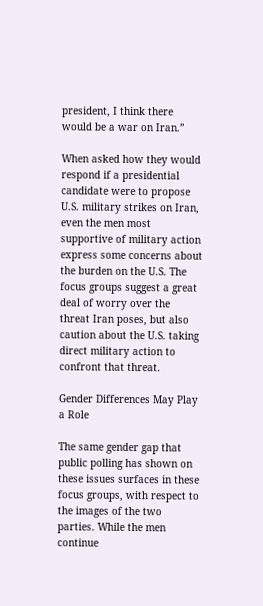president, I think there would be a war on Iran.”

When asked how they would respond if a presidential candidate were to propose U.S. military strikes on Iran, even the men most supportive of military action express some concerns about the burden on the U.S. The focus groups suggest a great deal of worry over the threat Iran poses, but also caution about the U.S. taking direct military action to confront that threat.

Gender Differences May Play a Role

The same gender gap that public polling has shown on these issues surfaces in these focus groups, with respect to the images of the two parties. While the men continue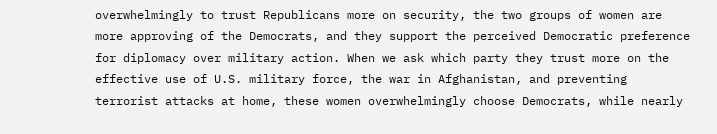overwhelmingly to trust Republicans more on security, the two groups of women are more approving of the Democrats, and they support the perceived Democratic preference for diplomacy over military action. When we ask which party they trust more on the effective use of U.S. military force, the war in Afghanistan, and preventing terrorist attacks at home, these women overwhelmingly choose Democrats, while nearly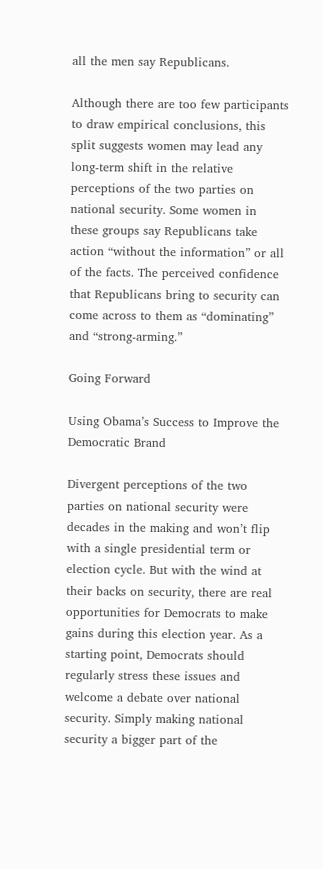all the men say Republicans.

Although there are too few participants to draw empirical conclusions, this split suggests women may lead any long-term shift in the relative perceptions of the two parties on national security. Some women in these groups say Republicans take action “without the information” or all of the facts. The perceived confidence that Republicans bring to security can come across to them as “dominating” and “strong-arming.”

Going Forward

Using Obama’s Success to Improve the Democratic Brand

Divergent perceptions of the two parties on national security were decades in the making and won’t flip with a single presidential term or election cycle. But with the wind at their backs on security, there are real opportunities for Democrats to make gains during this election year. As a starting point, Democrats should regularly stress these issues and welcome a debate over national security. Simply making national security a bigger part of the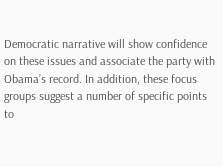Democratic narrative will show confidence on these issues and associate the party with Obama’s record. In addition, these focus groups suggest a number of specific points to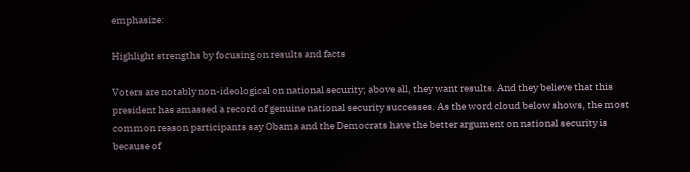emphasize:

Highlight strengths by focusing on results and facts

Voters are notably non-ideological on national security; above all, they want results. And they believe that this president has amassed a record of genuine national security successes. As the word cloud below shows, the most common reason participants say Obama and the Democrats have the better argument on national security is because of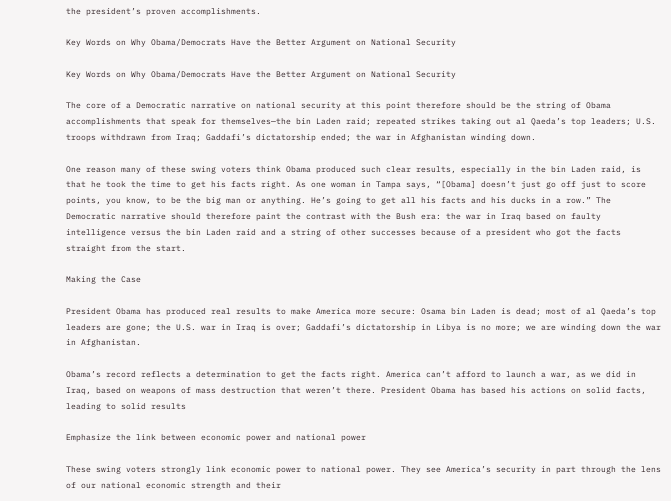the president’s proven accomplishments.

Key Words on Why Obama/Democrats Have the Better Argument on National Security

Key Words on Why Obama/Democrats Have the Better Argument on National Security

The core of a Democratic narrative on national security at this point therefore should be the string of Obama accomplishments that speak for themselves—the bin Laden raid; repeated strikes taking out al Qaeda’s top leaders; U.S. troops withdrawn from Iraq; Gaddafi’s dictatorship ended; the war in Afghanistan winding down.

One reason many of these swing voters think Obama produced such clear results, especially in the bin Laden raid, is that he took the time to get his facts right. As one woman in Tampa says, “[Obama] doesn’t just go off just to score points, you know, to be the big man or anything. He’s going to get all his facts and his ducks in a row.” The Democratic narrative should therefore paint the contrast with the Bush era: the war in Iraq based on faulty intelligence versus the bin Laden raid and a string of other successes because of a president who got the facts straight from the start.

Making the Case

President Obama has produced real results to make America more secure: Osama bin Laden is dead; most of al Qaeda’s top leaders are gone; the U.S. war in Iraq is over; Gaddafi’s dictatorship in Libya is no more; we are winding down the war in Afghanistan.

Obama’s record reflects a determination to get the facts right. America can’t afford to launch a war, as we did in Iraq, based on weapons of mass destruction that weren’t there. President Obama has based his actions on solid facts, leading to solid results

Emphasize the link between economic power and national power

These swing voters strongly link economic power to national power. They see America’s security in part through the lens of our national economic strength and their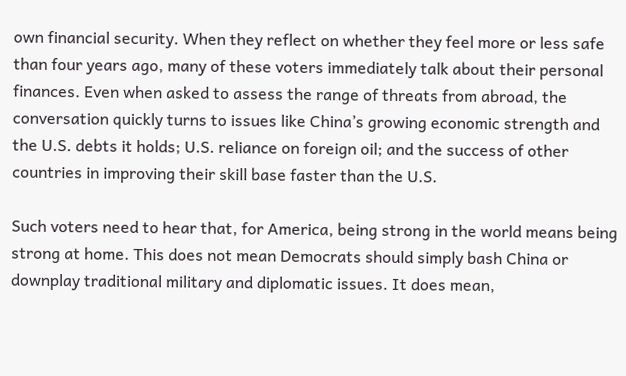own financial security. When they reflect on whether they feel more or less safe than four years ago, many of these voters immediately talk about their personal finances. Even when asked to assess the range of threats from abroad, the conversation quickly turns to issues like China’s growing economic strength and the U.S. debts it holds; U.S. reliance on foreign oil; and the success of other countries in improving their skill base faster than the U.S.

Such voters need to hear that, for America, being strong in the world means being strong at home. This does not mean Democrats should simply bash China or downplay traditional military and diplomatic issues. It does mean,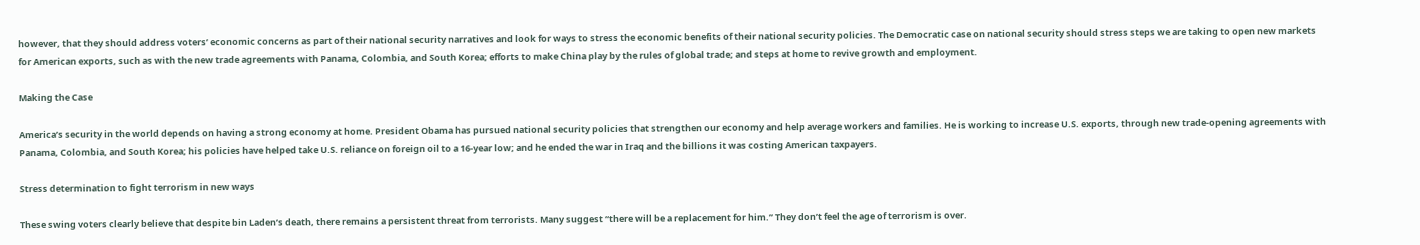however, that they should address voters’ economic concerns as part of their national security narratives and look for ways to stress the economic benefits of their national security policies. The Democratic case on national security should stress steps we are taking to open new markets for American exports, such as with the new trade agreements with Panama, Colombia, and South Korea; efforts to make China play by the rules of global trade; and steps at home to revive growth and employment.

Making the Case

America’s security in the world depends on having a strong economy at home. President Obama has pursued national security policies that strengthen our economy and help average workers and families. He is working to increase U.S. exports, through new trade-opening agreements with Panama, Colombia, and South Korea; his policies have helped take U.S. reliance on foreign oil to a 16-year low; and he ended the war in Iraq and the billions it was costing American taxpayers.

Stress determination to fight terrorism in new ways

These swing voters clearly believe that despite bin Laden’s death, there remains a persistent threat from terrorists. Many suggest “there will be a replacement for him.” They don’t feel the age of terrorism is over.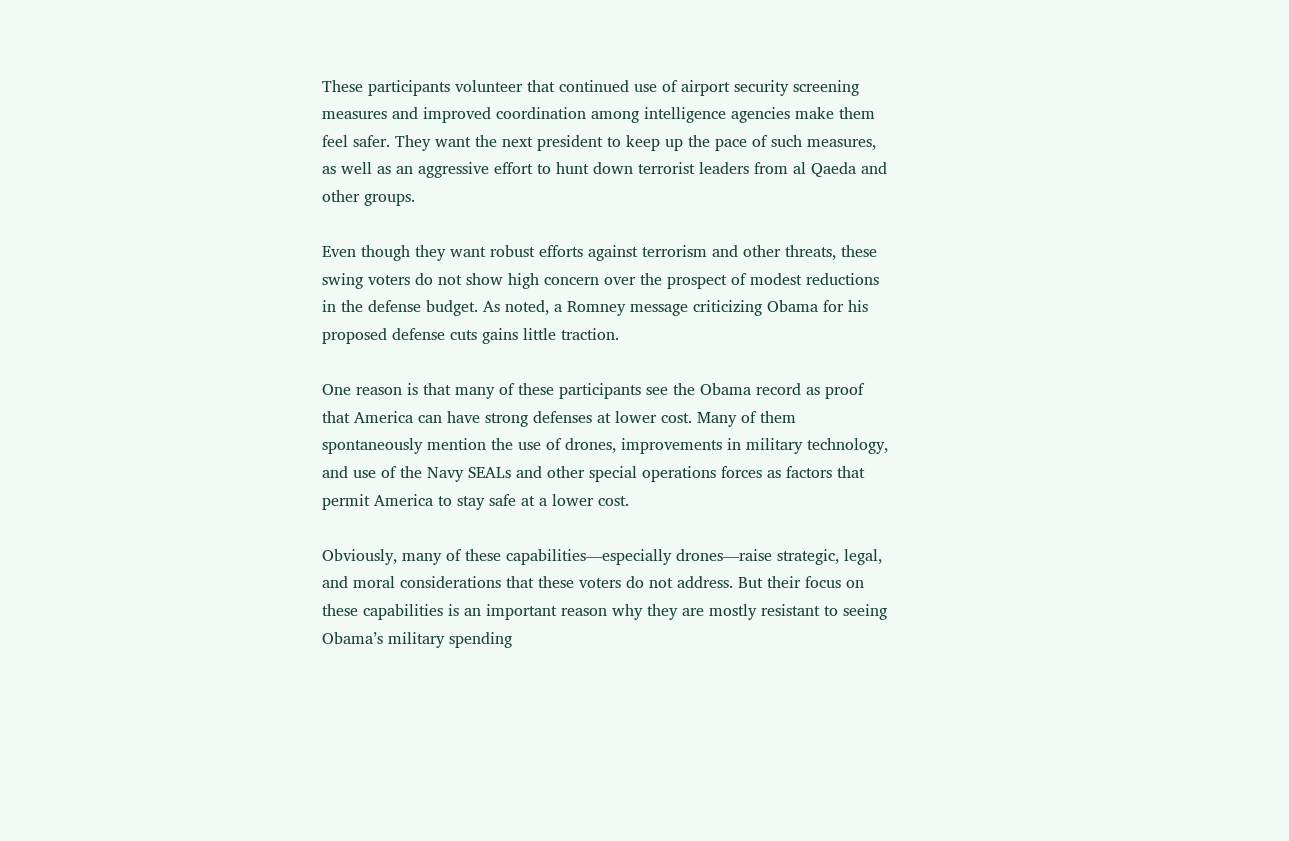These participants volunteer that continued use of airport security screening measures and improved coordination among intelligence agencies make them feel safer. They want the next president to keep up the pace of such measures, as well as an aggressive effort to hunt down terrorist leaders from al Qaeda and other groups.

Even though they want robust efforts against terrorism and other threats, these swing voters do not show high concern over the prospect of modest reductions in the defense budget. As noted, a Romney message criticizing Obama for his proposed defense cuts gains little traction.

One reason is that many of these participants see the Obama record as proof that America can have strong defenses at lower cost. Many of them spontaneously mention the use of drones, improvements in military technology, and use of the Navy SEALs and other special operations forces as factors that permit America to stay safe at a lower cost.

Obviously, many of these capabilities—especially drones—raise strategic, legal, and moral considerations that these voters do not address. But their focus on these capabilities is an important reason why they are mostly resistant to seeing Obama’s military spending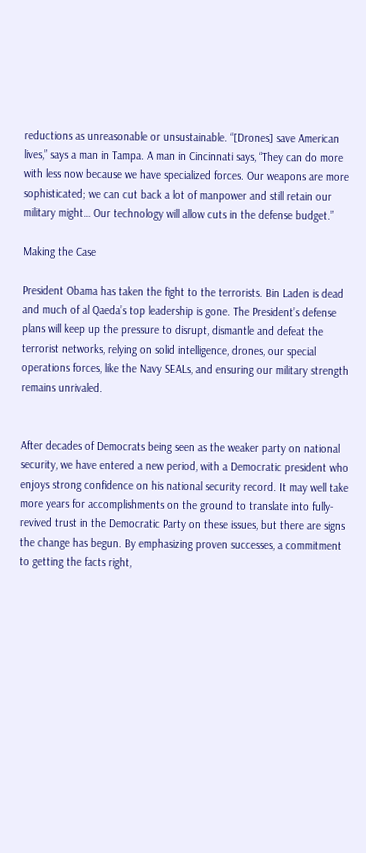reductions as unreasonable or unsustainable. “[Drones] save American lives,” says a man in Tampa. A man in Cincinnati says, “They can do more with less now because we have specialized forces. Our weapons are more sophisticated; we can cut back a lot of manpower and still retain our military might… Our technology will allow cuts in the defense budget.”

Making the Case

President Obama has taken the fight to the terrorists. Bin Laden is dead and much of al Qaeda’s top leadership is gone. The President’s defense plans will keep up the pressure to disrupt, dismantle and defeat the terrorist networks, relying on solid intelligence, drones, our special operations forces, like the Navy SEALs, and ensuring our military strength remains unrivaled.


After decades of Democrats being seen as the weaker party on national security, we have entered a new period, with a Democratic president who enjoys strong confidence on his national security record. It may well take more years for accomplishments on the ground to translate into fully-revived trust in the Democratic Party on these issues, but there are signs the change has begun. By emphasizing proven successes, a commitment to getting the facts right,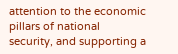attention to the economic pillars of national security, and supporting a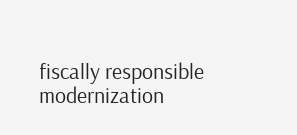fiscally responsible modernization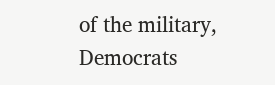of the military, Democrats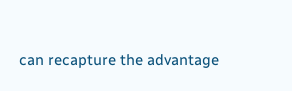can recapture the advantage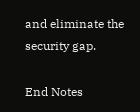and eliminate the security gap.

End Notes